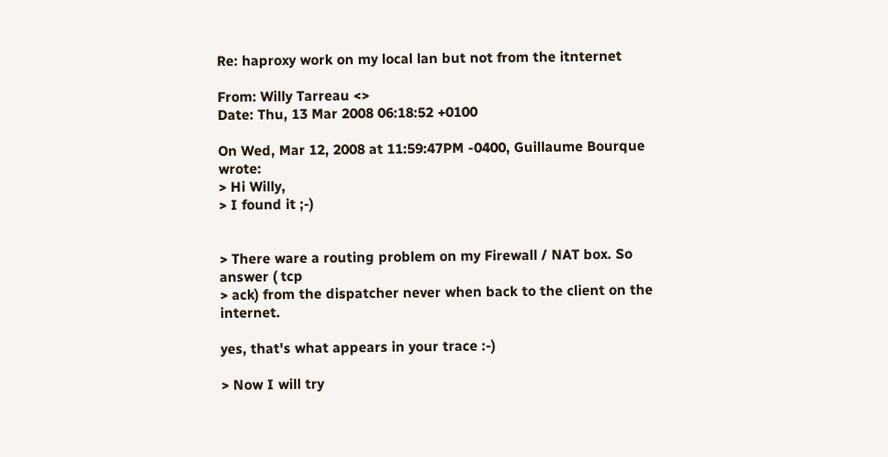Re: haproxy work on my local lan but not from the itnternet

From: Willy Tarreau <>
Date: Thu, 13 Mar 2008 06:18:52 +0100

On Wed, Mar 12, 2008 at 11:59:47PM -0400, Guillaume Bourque wrote:
> Hi Willy,
> I found it ;-)


> There ware a routing problem on my Firewall / NAT box. So answer ( tcp
> ack) from the dispatcher never when back to the client on the internet.

yes, that's what appears in your trace :-)

> Now I will try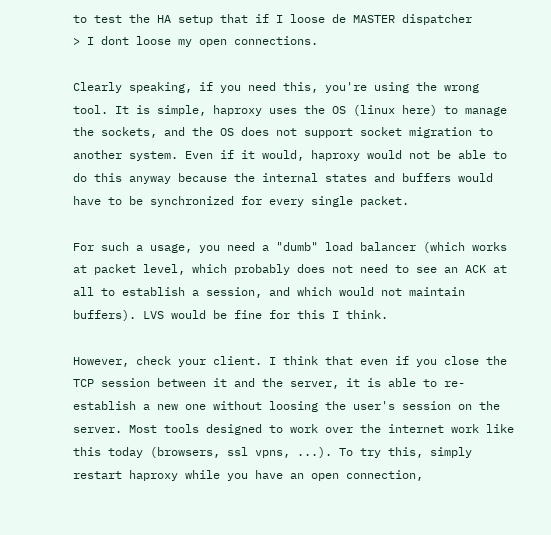to test the HA setup that if I loose de MASTER dispatcher
> I dont loose my open connections.

Clearly speaking, if you need this, you're using the wrong tool. It is simple, haproxy uses the OS (linux here) to manage the sockets, and the OS does not support socket migration to another system. Even if it would, haproxy would not be able to do this anyway because the internal states and buffers would have to be synchronized for every single packet.

For such a usage, you need a "dumb" load balancer (which works at packet level, which probably does not need to see an ACK at all to establish a session, and which would not maintain buffers). LVS would be fine for this I think.

However, check your client. I think that even if you close the TCP session between it and the server, it is able to re-establish a new one without loosing the user's session on the server. Most tools designed to work over the internet work like this today (browsers, ssl vpns, ...). To try this, simply restart haproxy while you have an open connection,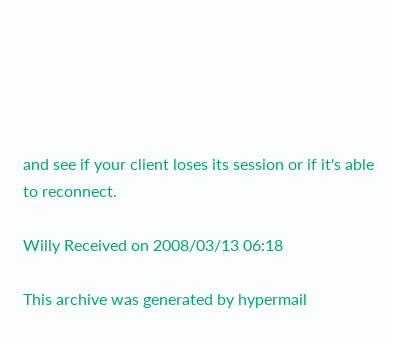and see if your client loses its session or if it's able to reconnect.

Willy Received on 2008/03/13 06:18

This archive was generated by hypermail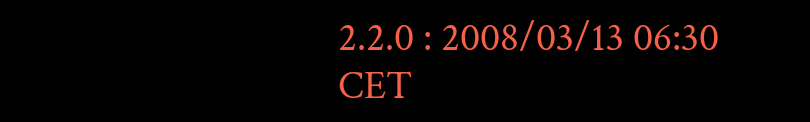2.2.0 : 2008/03/13 06:30 CET